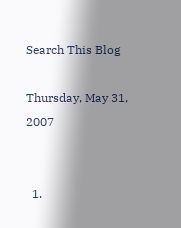Search This Blog

Thursday, May 31, 2007


  1.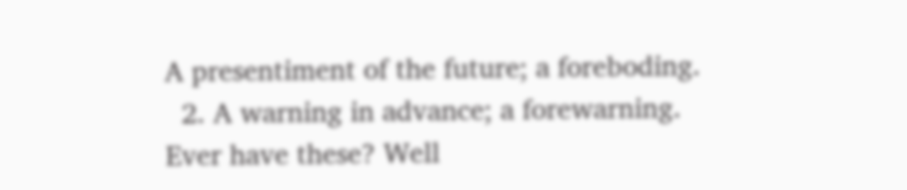A presentiment of the future; a foreboding.
  2. A warning in advance; a forewarning.
Ever have these? Well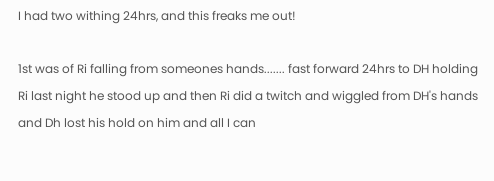I had two withing 24hrs, and this freaks me out!

1st was of Ri falling from someones hands....... fast forward 24hrs to DH holding Ri last night he stood up and then Ri did a twitch and wiggled from DH's hands and Dh lost his hold on him and all I can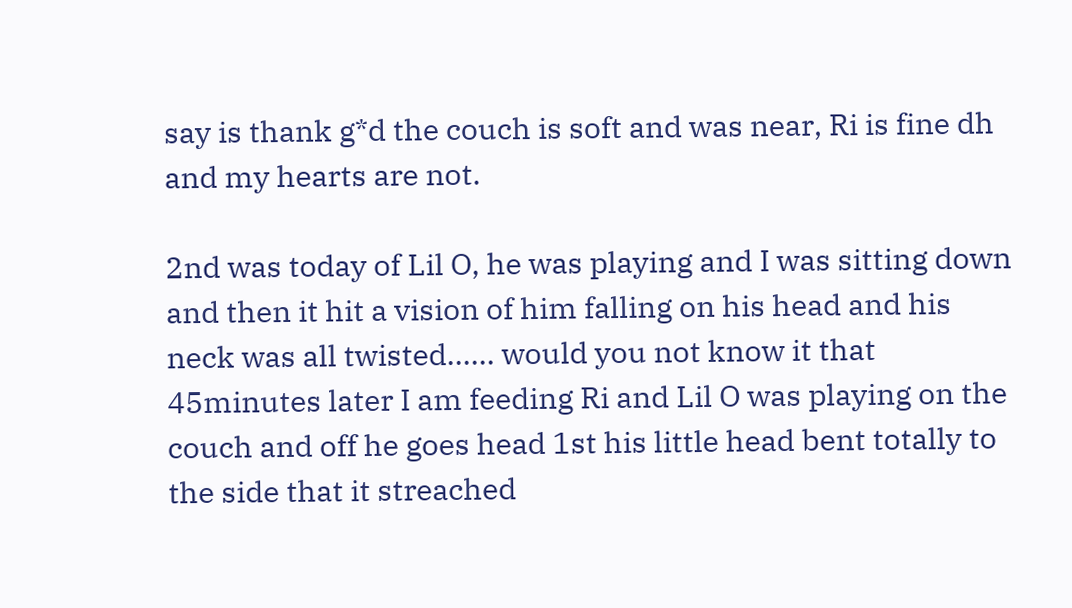say is thank g*d the couch is soft and was near, Ri is fine dh and my hearts are not.

2nd was today of Lil O, he was playing and I was sitting down and then it hit a vision of him falling on his head and his neck was all twisted...... would you not know it that 45minutes later I am feeding Ri and Lil O was playing on the couch and off he goes head 1st his little head bent totally to the side that it streached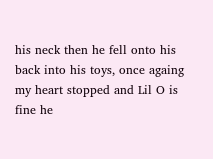his neck then he fell onto his back into his toys, once againg my heart stopped and Lil O is fine he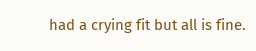had a crying fit but all is fine.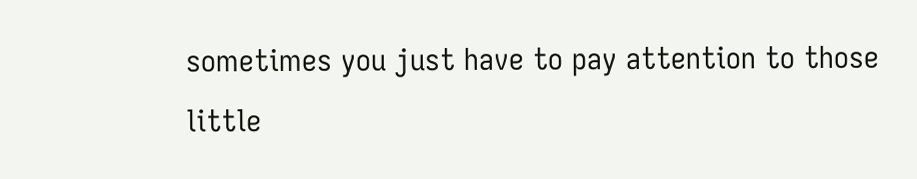sometimes you just have to pay attention to those little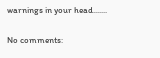warnings in your head.......

No comments: